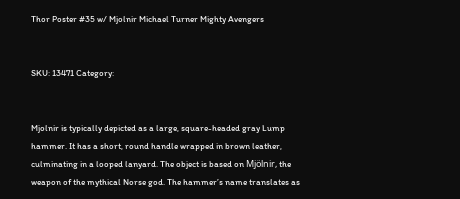Thor Poster #35 w/ Mjolnir Michael Turner Mighty Avengers


SKU: 13471 Category:


Mjolnir is typically depicted as a large, square-headed gray Lump hammer. It has a short, round handle wrapped in brown leather, culminating in a looped lanyard. The object is based on Mjölnir, the weapon of the mythical Norse god. The hammer’s name translates as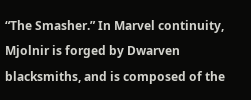“The Smasher.” In Marvel continuity, Mjolnir is forged by Dwarven blacksmiths, and is composed of the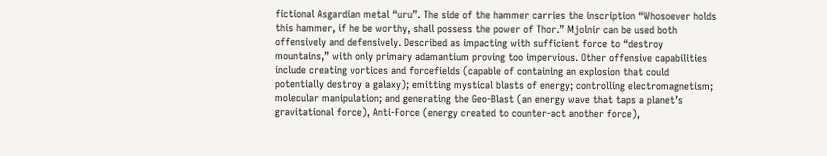fictional Asgardian metal “uru”. The side of the hammer carries the inscription “Whosoever holds this hammer, if he be worthy, shall possess the power of Thor.” Mjolnir can be used both offensively and defensively. Described as impacting with sufficient force to “destroy mountains,” with only primary adamantium proving too impervious. Other offensive capabilities include creating vortices and forcefields (capable of containing an explosion that could potentially destroy a galaxy); emitting mystical blasts of energy; controlling electromagnetism; molecular manipulation; and generating the Geo-Blast (an energy wave that taps a planet’s gravitational force), Anti-Force (energy created to counter-act another force),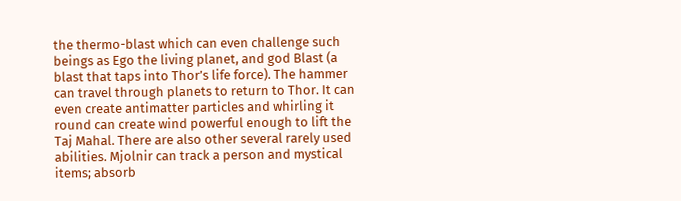the thermo-blast which can even challenge such beings as Ego the living planet, and god Blast (a blast that taps into Thor’s life force). The hammer can travel through planets to return to Thor. It can even create antimatter particles and whirling it round can create wind powerful enough to lift the Taj Mahal. There are also other several rarely used abilities. Mjolnir can track a person and mystical items; absorb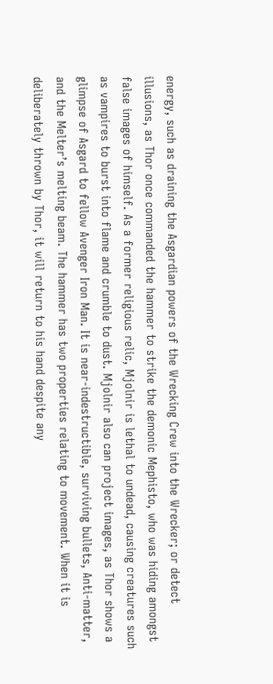energy, such as draining the Asgardian powers of the Wrecking Crew into the Wrecker; or detect illusions, as Thor once commanded the hammer to strike the demonic Mephisto, who was hiding amongst false images of himself. As a former religious relic, Mjolnir is lethal to undead, causing creatures such as vampires to burst into flame and crumble to dust. Mjolnir also can project images, as Thor shows a glimpse of Asgard to fellow Avenger Iron Man. It is near-indestructible, surviving bullets, Anti-matter, and the Melter’s melting beam. The hammer has two properties relating to movement. When it is deliberately thrown by Thor, it will return to his hand despite any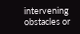intervening obstacles or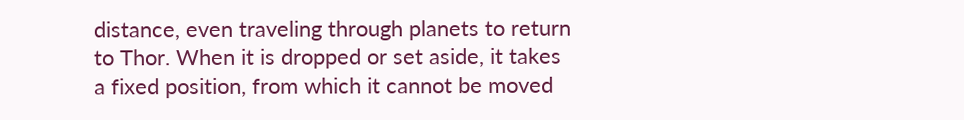distance, even traveling through planets to return to Thor. When it is dropped or set aside, it takes a fixed position, from which it cannot be moved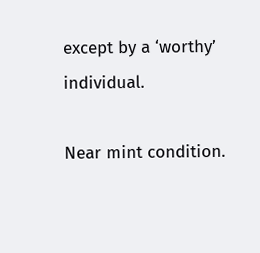except by a ‘worthy’ individual.

Near mint condition.